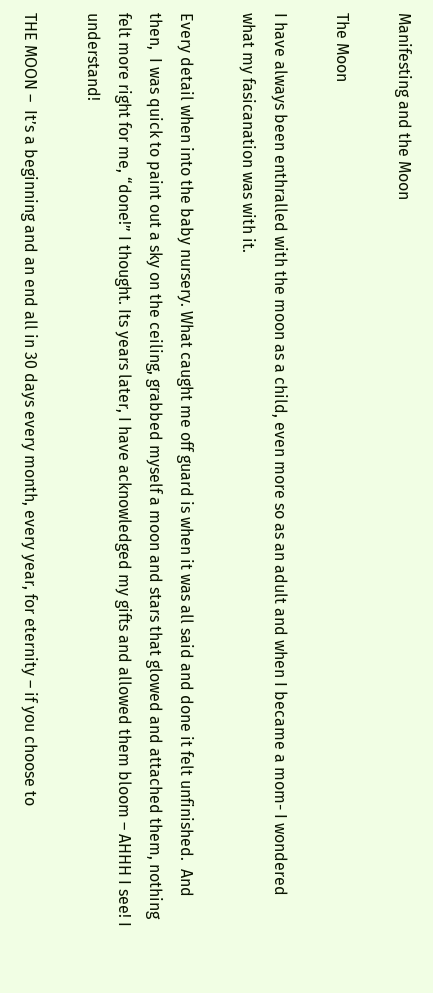Manifesting and the Moon

The Moon

I have always been enthralled with the moon as a child, even more so as an adult and when I became a mom- I wondered what my fasicanation was with it.

Every detail when into the baby nursery. What caught me off guard is when it was all said and done it felt unfinished.  And then,  I was quick to paint out a sky on the ceiling, grabbed myself a moon and stars that glowed and attached them, nothing felt more right for me, “done!” I thought. Its years later, I have acknowledged my gifts and allowed them bloom – AHHH I see! I understand!

THE MOON –  It’s a beginning and an end all in 30 days every month, every year, for eternity – if you choose to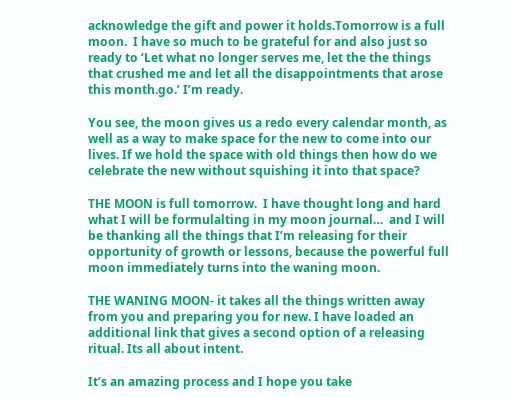acknowledge the gift and power it holds.Tomorrow is a full moon.  I have so much to be grateful for and also just so ready to ‘Let what no longer serves me, let the the things that crushed me and let all the disappointments that arose this month.go.’ I’m ready.

You see, the moon gives us a redo every calendar month, as well as a way to make space for the new to come into our lives. If we hold the space with old things then how do we celebrate the new without squishing it into that space?

THE MOON is full tomorrow.  I have thought long and hard what I will be formulalting in my moon journal…  and I will be thanking all the things that I’m releasing for their opportunity of growth or lessons, because the powerful full moon immediately turns into the waning moon.

THE WANING MOON- it takes all the things written away from you and preparing you for new. I have loaded an additional link that gives a second option of a releasing ritual. Its all about intent.

It’s an amazing process and I hope you take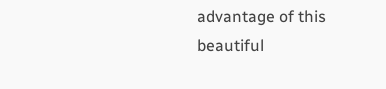advantage of this beautiful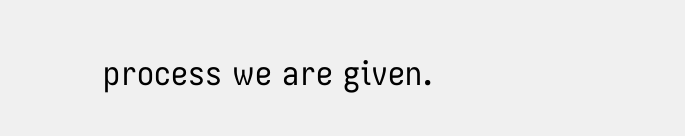process we are given.